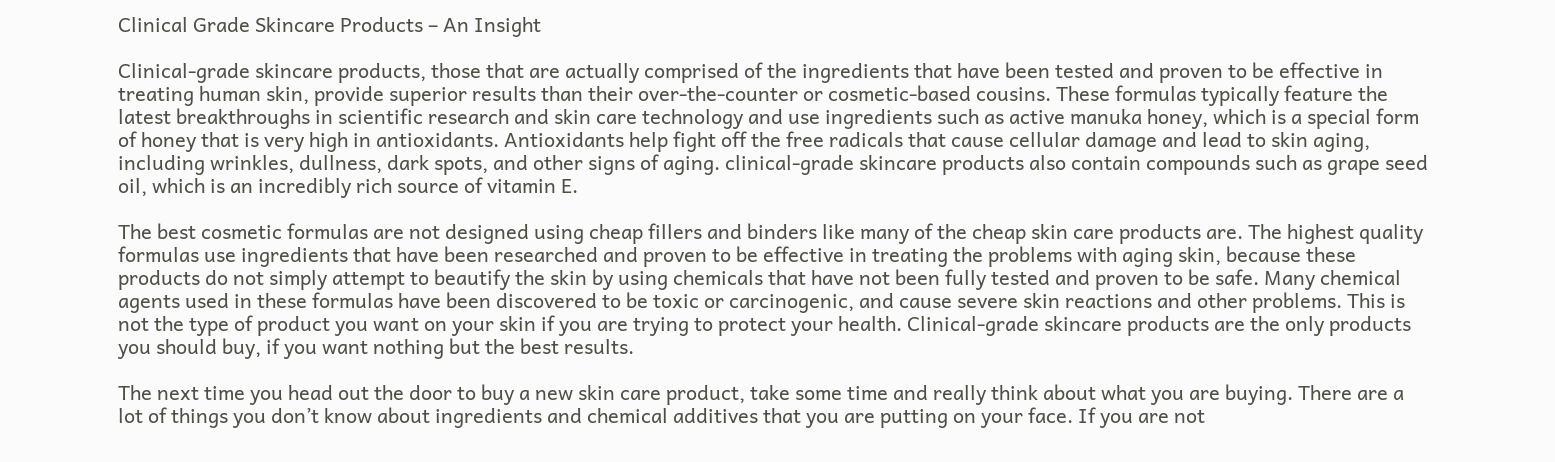Clinical Grade Skincare Products – An Insight

Clinical-grade skincare products, those that are actually comprised of the ingredients that have been tested and proven to be effective in treating human skin, provide superior results than their over-the-counter or cosmetic-based cousins. These formulas typically feature the latest breakthroughs in scientific research and skin care technology and use ingredients such as active manuka honey, which is a special form of honey that is very high in antioxidants. Antioxidants help fight off the free radicals that cause cellular damage and lead to skin aging, including wrinkles, dullness, dark spots, and other signs of aging. clinical-grade skincare products also contain compounds such as grape seed oil, which is an incredibly rich source of vitamin E.

The best cosmetic formulas are not designed using cheap fillers and binders like many of the cheap skin care products are. The highest quality formulas use ingredients that have been researched and proven to be effective in treating the problems with aging skin, because these products do not simply attempt to beautify the skin by using chemicals that have not been fully tested and proven to be safe. Many chemical agents used in these formulas have been discovered to be toxic or carcinogenic, and cause severe skin reactions and other problems. This is not the type of product you want on your skin if you are trying to protect your health. Clinical-grade skincare products are the only products you should buy, if you want nothing but the best results.

The next time you head out the door to buy a new skin care product, take some time and really think about what you are buying. There are a lot of things you don’t know about ingredients and chemical additives that you are putting on your face. If you are not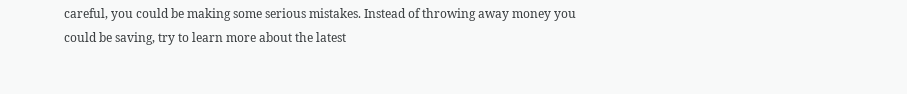careful, you could be making some serious mistakes. Instead of throwing away money you could be saving, try to learn more about the latest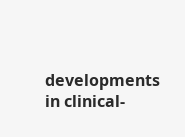developments in clinical-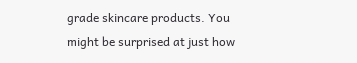grade skincare products. You might be surprised at just how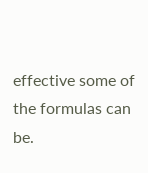effective some of the formulas can be.